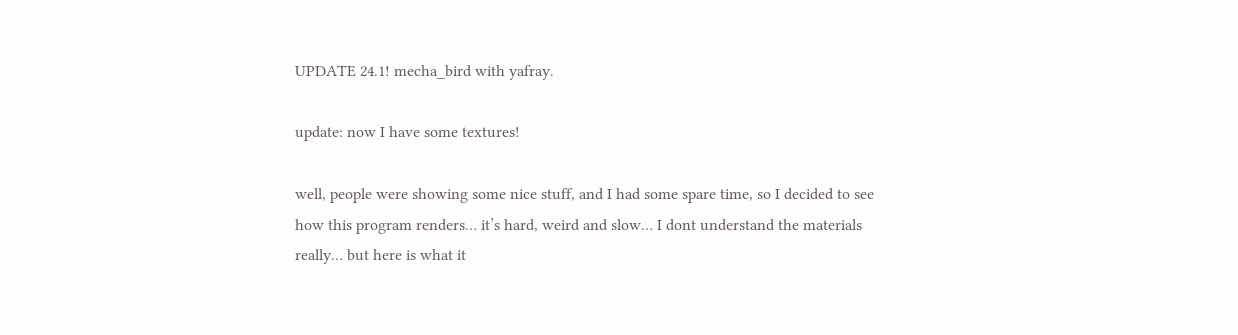UPDATE 24.1! mecha_bird with yafray.

update: now I have some textures!

well, people were showing some nice stuff, and I had some spare time, so I decided to see how this program renders… it’s hard, weird and slow… I dont understand the materials really… but here is what it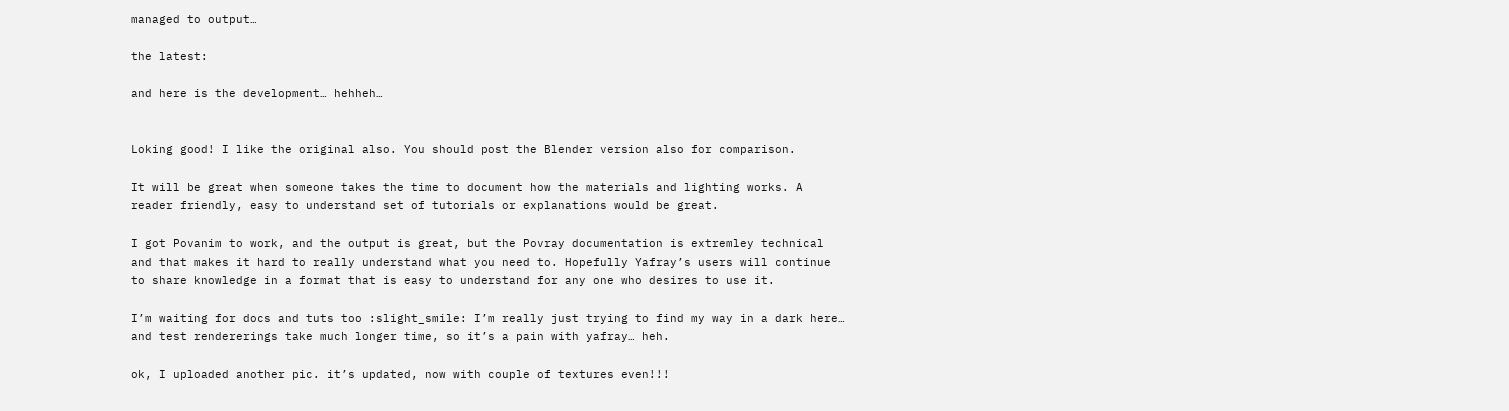managed to output…

the latest:

and here is the development… hehheh…


Loking good! I like the original also. You should post the Blender version also for comparison.

It will be great when someone takes the time to document how the materials and lighting works. A reader friendly, easy to understand set of tutorials or explanations would be great.

I got Povanim to work, and the output is great, but the Povray documentation is extremley technical and that makes it hard to really understand what you need to. Hopefully Yafray’s users will continue to share knowledge in a format that is easy to understand for any one who desires to use it.

I’m waiting for docs and tuts too :slight_smile: I’m really just trying to find my way in a dark here… and test rendererings take much longer time, so it’s a pain with yafray… heh.

ok, I uploaded another pic. it’s updated, now with couple of textures even!!!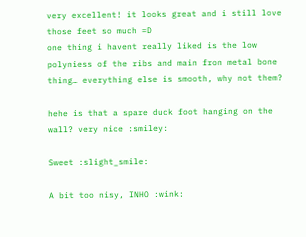very excellent! it looks great and i still love those feet so much =D
one thing i havent really liked is the low polyniess of the ribs and main fron metal bone thing… everything else is smooth, why not them?

hehe is that a spare duck foot hanging on the wall? very nice :smiley:

Sweet :slight_smile:

A bit too nisy, INHO :wink: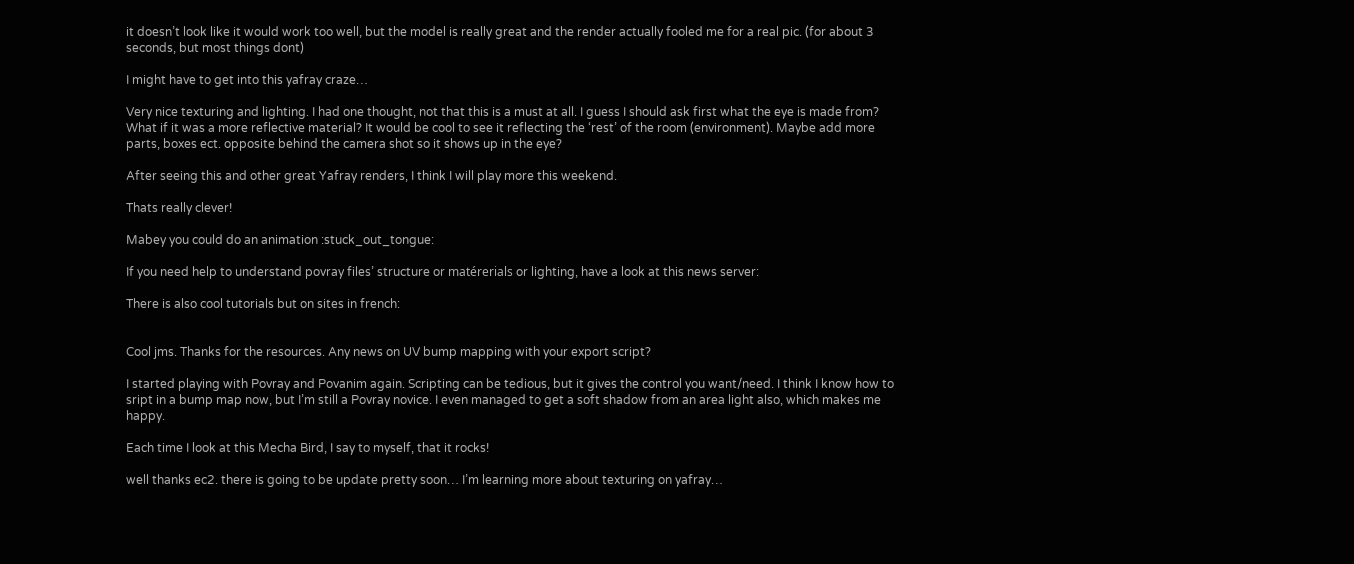it doesn’t look like it would work too well, but the model is really great and the render actually fooled me for a real pic. (for about 3 seconds, but most things dont)

I might have to get into this yafray craze…

Very nice texturing and lighting. I had one thought, not that this is a must at all. I guess I should ask first what the eye is made from? What if it was a more reflective material? It would be cool to see it reflecting the ‘rest’ of the room (environment). Maybe add more parts, boxes ect. opposite behind the camera shot so it shows up in the eye?

After seeing this and other great Yafray renders, I think I will play more this weekend.

Thats really clever!

Mabey you could do an animation :stuck_out_tongue:

If you need help to understand povray files’ structure or matérerials or lighting, have a look at this news server:

There is also cool tutorials but on sites in french:


Cool jms. Thanks for the resources. Any news on UV bump mapping with your export script?

I started playing with Povray and Povanim again. Scripting can be tedious, but it gives the control you want/need. I think I know how to sript in a bump map now, but I’m still a Povray novice. I even managed to get a soft shadow from an area light also, which makes me happy.

Each time I look at this Mecha Bird, I say to myself, that it rocks!

well thanks ec2. there is going to be update pretty soon… I’m learning more about texturing on yafray…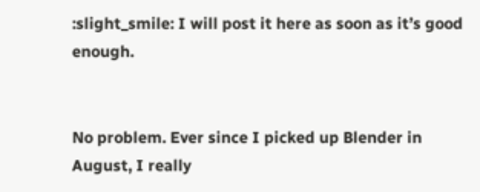:slight_smile: I will post it here as soon as it’s good enough.


No problem. Ever since I picked up Blender in August, I really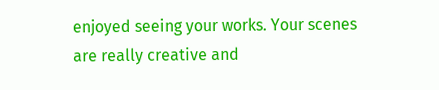enjoyed seeing your works. Your scenes are really creative and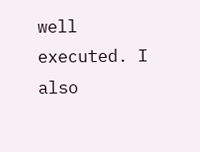well executed. I also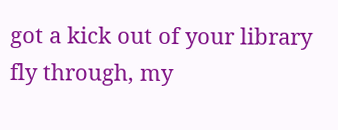got a kick out of your library fly through, my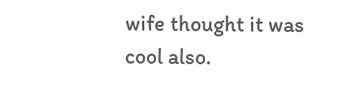wife thought it was cool also.